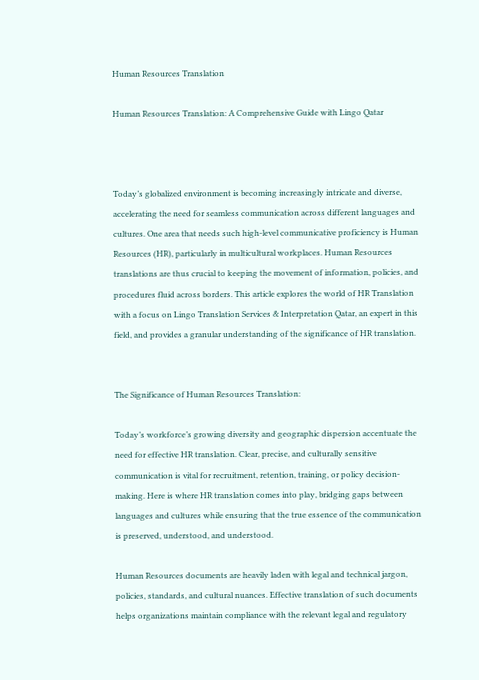Human Resources Translation

Human Resources Translation: A Comprehensive Guide with Lingo Qatar



Today’s globalized environment is becoming increasingly intricate and diverse, accelerating the need for seamless communication across different languages and cultures. One area that needs such high-level communicative proficiency is Human Resources (HR), particularly in multicultural workplaces. Human Resources translations are thus crucial to keeping the movement of information, policies, and procedures fluid across borders. This article explores the world of HR Translation with a focus on Lingo Translation Services & Interpretation Qatar, an expert in this field, and provides a granular understanding of the significance of HR translation.


The Significance of Human Resources Translation:

Today’s workforce’s growing diversity and geographic dispersion accentuate the need for effective HR translation. Clear, precise, and culturally sensitive communication is vital for recruitment, retention, training, or policy decision-making. Here is where HR translation comes into play, bridging gaps between languages and cultures while ensuring that the true essence of the communication is preserved, understood, and understood.

Human Resources documents are heavily laden with legal and technical jargon, policies, standards, and cultural nuances. Effective translation of such documents helps organizations maintain compliance with the relevant legal and regulatory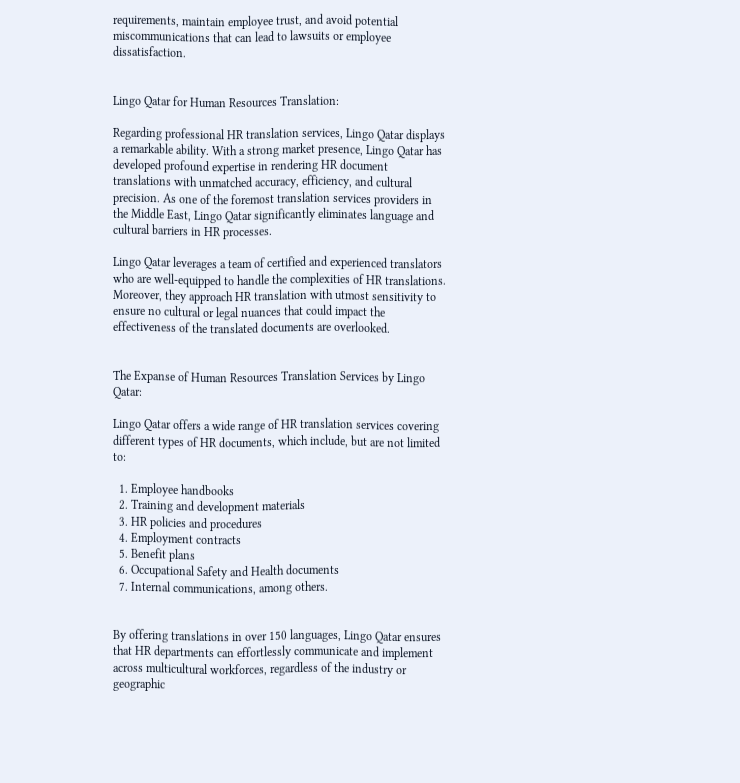requirements, maintain employee trust, and avoid potential miscommunications that can lead to lawsuits or employee dissatisfaction.


Lingo Qatar for Human Resources Translation:

Regarding professional HR translation services, Lingo Qatar displays a remarkable ability. With a strong market presence, Lingo Qatar has developed profound expertise in rendering HR document translations with unmatched accuracy, efficiency, and cultural precision. As one of the foremost translation services providers in the Middle East, Lingo Qatar significantly eliminates language and cultural barriers in HR processes.

Lingo Qatar leverages a team of certified and experienced translators who are well-equipped to handle the complexities of HR translations. Moreover, they approach HR translation with utmost sensitivity to ensure no cultural or legal nuances that could impact the effectiveness of the translated documents are overlooked.


The Expanse of Human Resources Translation Services by Lingo Qatar:

Lingo Qatar offers a wide range of HR translation services covering different types of HR documents, which include, but are not limited to:

  1. Employee handbooks
  2. Training and development materials
  3. HR policies and procedures
  4. Employment contracts
  5. Benefit plans
  6. Occupational Safety and Health documents
  7. Internal communications, among others.


By offering translations in over 150 languages, Lingo Qatar ensures that HR departments can effortlessly communicate and implement across multicultural workforces, regardless of the industry or geographic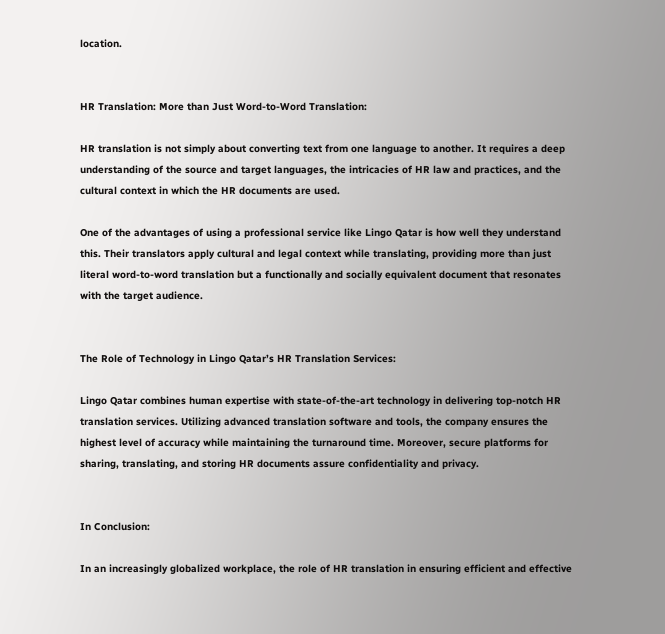location.


HR Translation: More than Just Word-to-Word Translation:

HR translation is not simply about converting text from one language to another. It requires a deep understanding of the source and target languages, the intricacies of HR law and practices, and the cultural context in which the HR documents are used.

One of the advantages of using a professional service like Lingo Qatar is how well they understand this. Their translators apply cultural and legal context while translating, providing more than just literal word-to-word translation but a functionally and socially equivalent document that resonates with the target audience.


The Role of Technology in Lingo Qatar’s HR Translation Services:

Lingo Qatar combines human expertise with state-of-the-art technology in delivering top-notch HR translation services. Utilizing advanced translation software and tools, the company ensures the highest level of accuracy while maintaining the turnaround time. Moreover, secure platforms for sharing, translating, and storing HR documents assure confidentiality and privacy.


In Conclusion:

In an increasingly globalized workplace, the role of HR translation in ensuring efficient and effective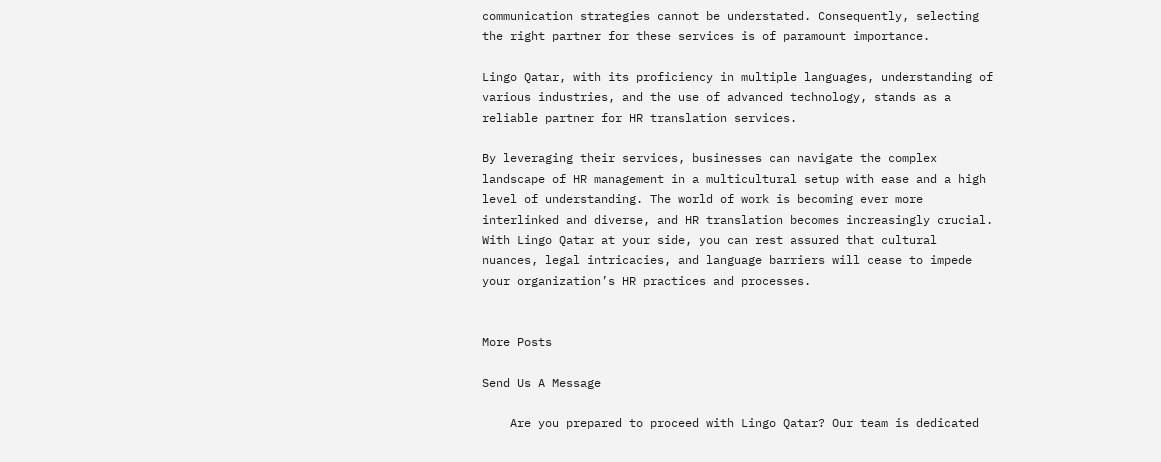communication strategies cannot be understated. Consequently, selecting the right partner for these services is of paramount importance.

Lingo Qatar, with its proficiency in multiple languages, understanding of various industries, and the use of advanced technology, stands as a reliable partner for HR translation services.

By leveraging their services, businesses can navigate the complex landscape of HR management in a multicultural setup with ease and a high level of understanding. The world of work is becoming ever more interlinked and diverse, and HR translation becomes increasingly crucial. With Lingo Qatar at your side, you can rest assured that cultural nuances, legal intricacies, and language barriers will cease to impede your organization’s HR practices and processes.


More Posts

Send Us A Message

    Are you prepared to proceed with Lingo Qatar? Our team is dedicated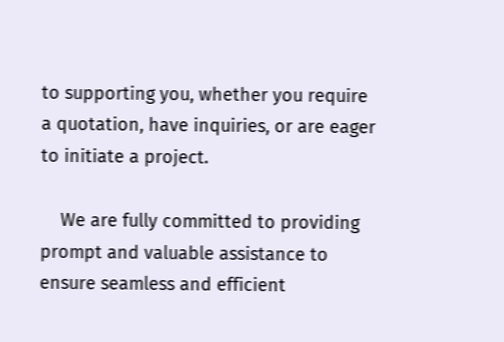to supporting you, whether you require a quotation, have inquiries, or are eager to initiate a project.

    We are fully committed to providing prompt and valuable assistance to ensure seamless and efficient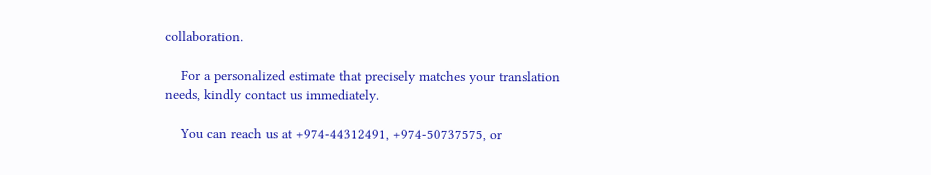collaboration.

    For a personalized estimate that precisely matches your translation needs, kindly contact us immediately.

    You can reach us at +974-44312491, +974-50737575, or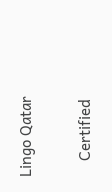Lingo Qatar

    Certified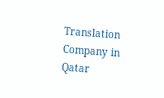Translation Company in Qatar